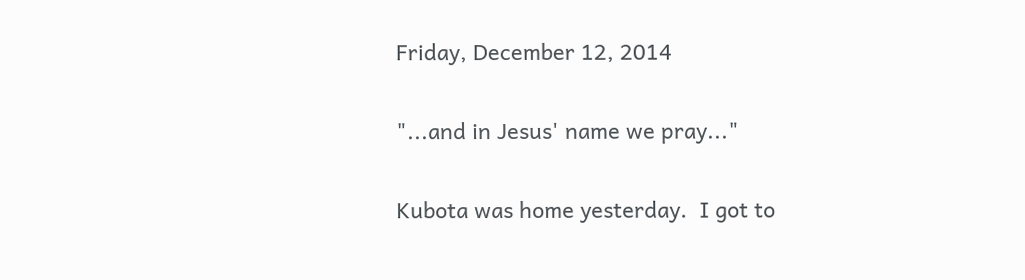Friday, December 12, 2014

"...and in Jesus' name we pray..."

Kubota was home yesterday.  I got to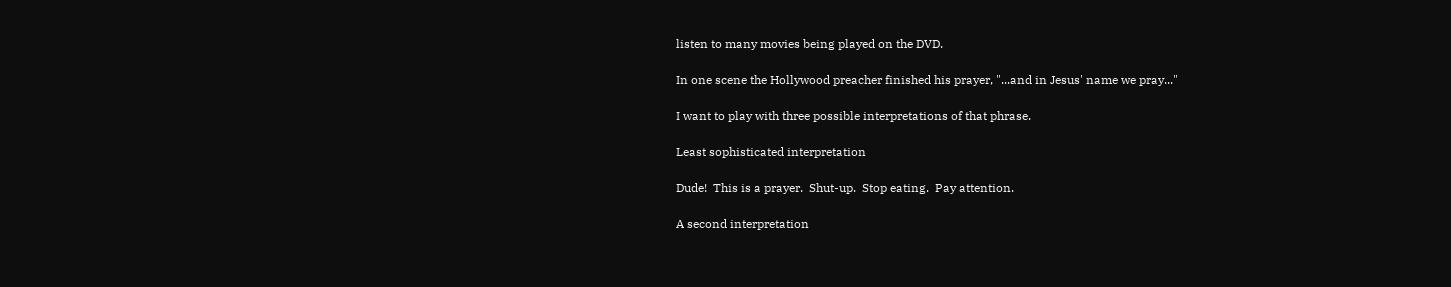listen to many movies being played on the DVD.

In one scene the Hollywood preacher finished his prayer, "...and in Jesus' name we pray..."

I want to play with three possible interpretations of that phrase.

Least sophisticated interpretation

Dude!  This is a prayer.  Shut-up.  Stop eating.  Pay attention.

A second interpretation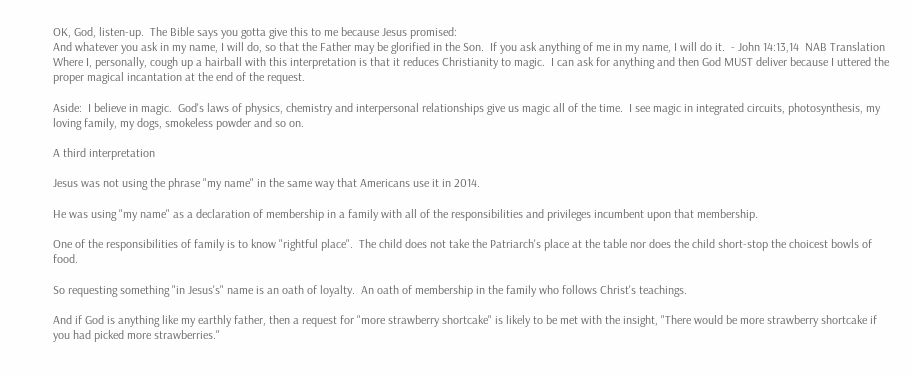OK, God, listen-up.  The Bible says you gotta give this to me because Jesus promised:
And whatever you ask in my name, I will do, so that the Father may be glorified in the Son.  If you ask anything of me in my name, I will do it.  - John 14:13,14  NAB Translation
Where I, personally, cough up a hairball with this interpretation is that it reduces Christianity to magic.  I can ask for anything and then God MUST deliver because I uttered the proper magical incantation at the end of the request.

Aside:  I believe in magic.  God's laws of physics, chemistry and interpersonal relationships give us magic all of the time.  I see magic in integrated circuits, photosynthesis, my loving family, my dogs, smokeless powder and so on.

A third interpretation

Jesus was not using the phrase "my name" in the same way that Americans use it in 2014.

He was using "my name" as a declaration of membership in a family with all of the responsibilities and privileges incumbent upon that membership.

One of the responsibilities of family is to know "rightful place".  The child does not take the Patriarch's place at the table nor does the child short-stop the choicest bowls of food.

So requesting something "in Jesus's" name is an oath of loyalty.  An oath of membership in the family who follows Christ's teachings.

And if God is anything like my earthly father, then a request for "more strawberry shortcake" is likely to be met with the insight, "There would be more strawberry shortcake if you had picked more strawberries."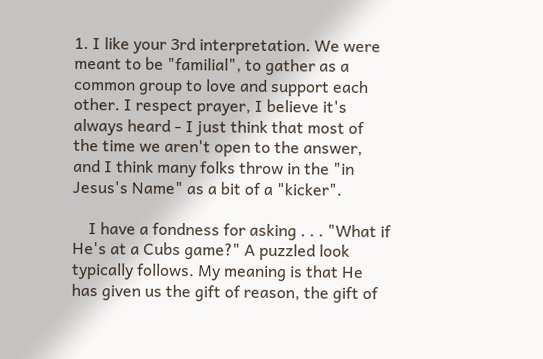1. I like your 3rd interpretation. We were meant to be "familial", to gather as a common group to love and support each other. I respect prayer, I believe it's always heard - I just think that most of the time we aren't open to the answer, and I think many folks throw in the "in Jesus's Name" as a bit of a "kicker".

    I have a fondness for asking . . . "What if He's at a Cubs game?" A puzzled look typically follows. My meaning is that He has given us the gift of reason, the gift of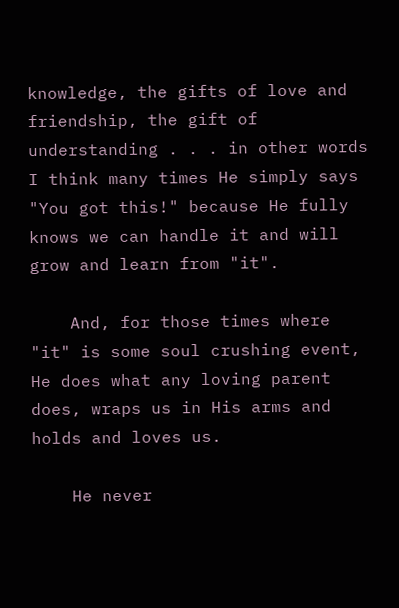knowledge, the gifts of love and friendship, the gift of understanding . . . in other words I think many times He simply says "You got this!" because He fully knows we can handle it and will grow and learn from "it".

    And, for those times where "it" is some soul crushing event, He does what any loving parent does, wraps us in His arms and holds and loves us.

    He never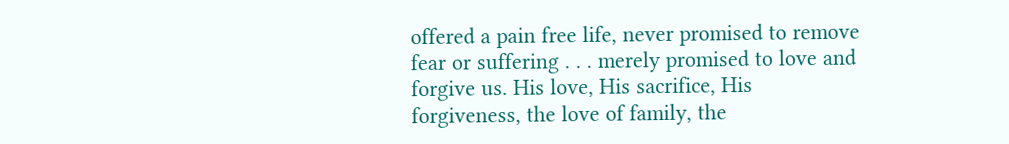offered a pain free life, never promised to remove fear or suffering . . . merely promised to love and forgive us. His love, His sacrifice, His forgiveness, the love of family, the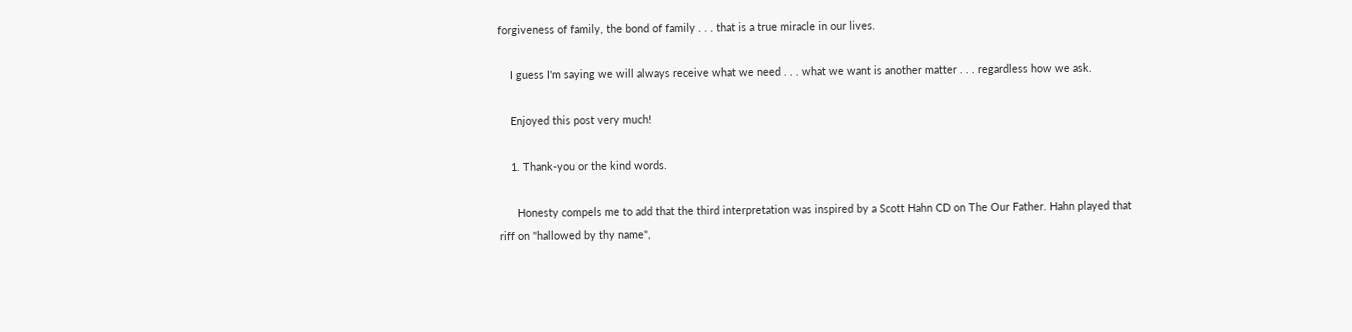forgiveness of family, the bond of family . . . that is a true miracle in our lives.

    I guess I'm saying we will always receive what we need . . . what we want is another matter . . . regardless how we ask.

    Enjoyed this post very much!

    1. Thank-you or the kind words.

      Honesty compels me to add that the third interpretation was inspired by a Scott Hahn CD on The Our Father. Hahn played that riff on "hallowed by thy name",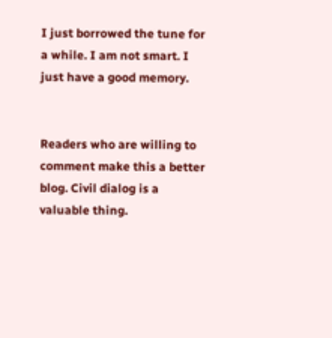I just borrowed the tune for a while. I am not smart. I just have a good memory.


Readers who are willing to comment make this a better blog. Civil dialog is a valuable thing.